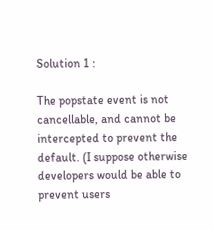Solution 1 :

The popstate event is not cancellable, and cannot be intercepted to prevent the default. (I suppose otherwise developers would be able to prevent users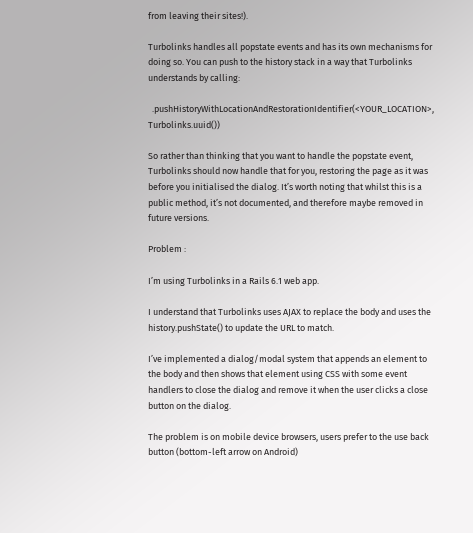from leaving their sites!).

Turbolinks handles all popstate events and has its own mechanisms for doing so. You can push to the history stack in a way that Turbolinks understands by calling:

  .pushHistoryWithLocationAndRestorationIdentifier(<YOUR_LOCATION>, Turbolinks.uuid())

So rather than thinking that you want to handle the popstate event, Turbolinks should now handle that for you, restoring the page as it was before you initialised the dialog. It’s worth noting that whilst this is a public method, it’s not documented, and therefore maybe removed in future versions.

Problem :

I’m using Turbolinks in a Rails 6.1 web app.

I understand that Turbolinks uses AJAX to replace the body and uses the history.pushState() to update the URL to match.

I’ve implemented a dialog/modal system that appends an element to the body and then shows that element using CSS with some event handlers to close the dialog and remove it when the user clicks a close button on the dialog.

The problem is on mobile device browsers, users prefer to the use back button (bottom-left arrow on Android)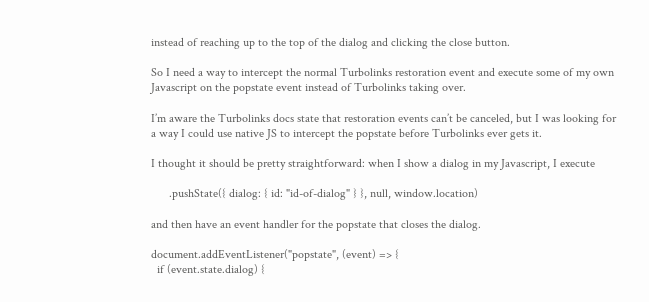instead of reaching up to the top of the dialog and clicking the close button.

So I need a way to intercept the normal Turbolinks restoration event and execute some of my own Javascript on the popstate event instead of Turbolinks taking over.

I’m aware the Turbolinks docs state that restoration events can’t be canceled, but I was looking for a way I could use native JS to intercept the popstate before Turbolinks ever gets it.

I thought it should be pretty straightforward: when I show a dialog in my Javascript, I execute

      .pushState({ dialog: { id: "id-of-dialog" } }, null, window.location)

and then have an event handler for the popstate that closes the dialog.

document.addEventListener("popstate", (event) => {
  if (event.state.dialog) {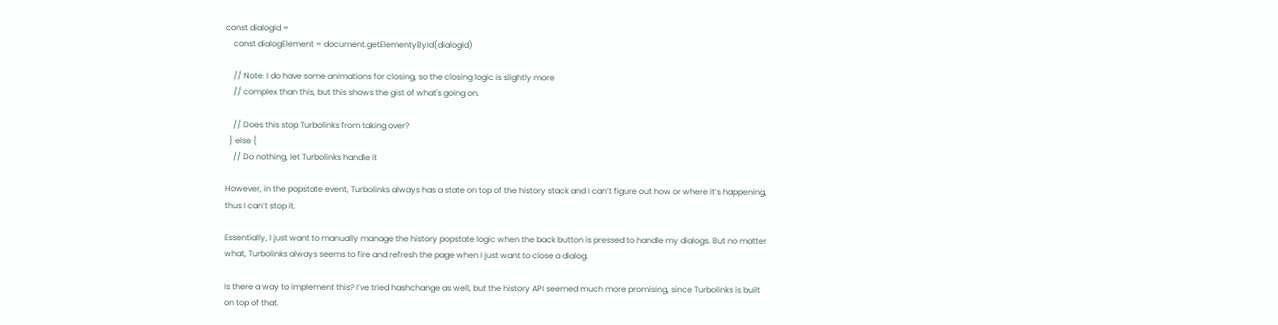const dialogId =
    const dialogElement = document.getElementyById(dialogId)

    // Note: I do have some animations for closing, so the closing logic is slightly more
    // complex than this, but this shows the gist of what's going on.

    // Does this stop Turbolinks from taking over?
  } else {
    // Do nothing, let Turbolinks handle it

However, in the popstate event, Turbolinks always has a state on top of the history stack and I can’t figure out how or where it’s happening, thus I can’t stop it.

Essentially, I just want to manually manage the history popstate logic when the back button is pressed to handle my dialogs. But no matter what, Turbolinks always seems to fire and refresh the page when I just want to close a dialog.

Is there a way to implement this? I’ve tried hashchange as well, but the history API seemed much more promising, since Turbolinks is built on top of that.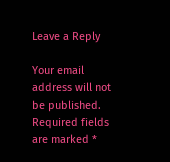Leave a Reply

Your email address will not be published. Required fields are marked *